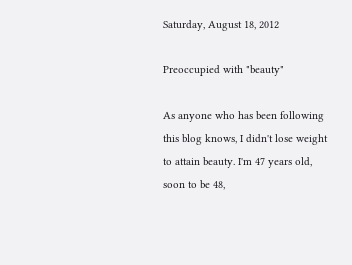Saturday, August 18, 2012

Preoccupied with "beauty"

As anyone who has been following this blog knows, I didn't lose weight to attain beauty. I'm 47 years old, soon to be 48,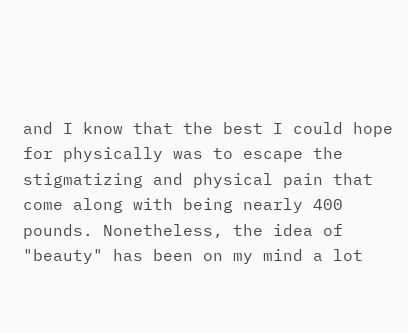and I know that the best I could hope for physically was to escape the stigmatizing and physical pain that come along with being nearly 400 pounds. Nonetheless, the idea of "beauty" has been on my mind a lot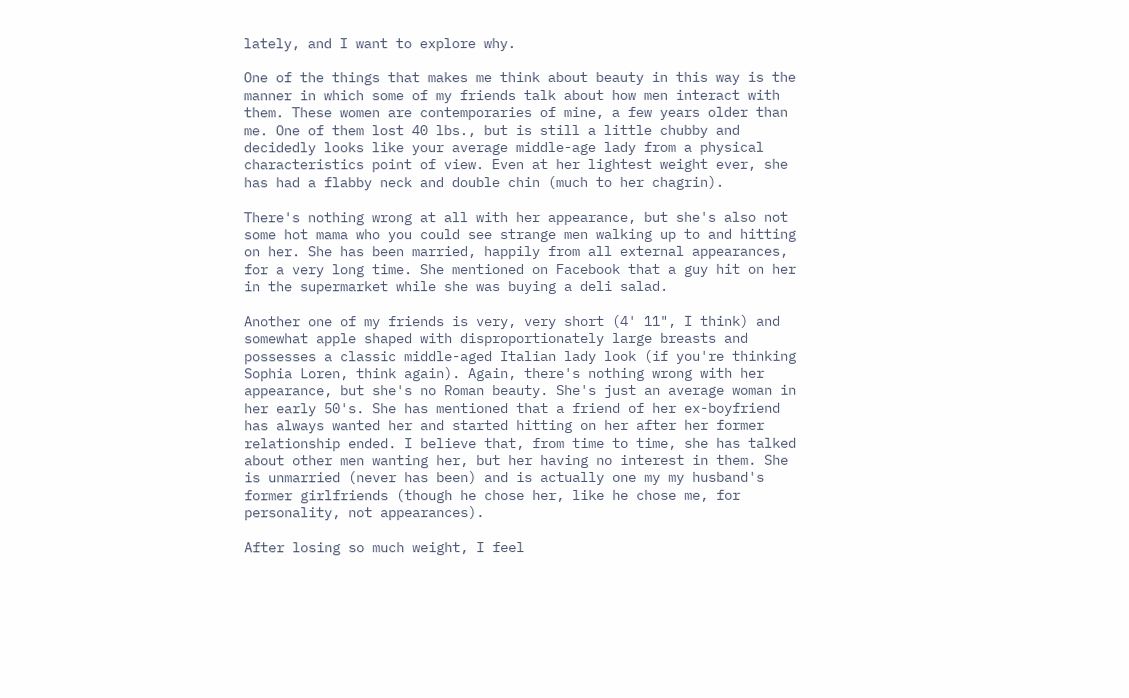lately, and I want to explore why.

One of the things that makes me think about beauty in this way is the manner in which some of my friends talk about how men interact with them. These women are contemporaries of mine, a few years older than me. One of them lost 40 lbs., but is still a little chubby and decidedly looks like your average middle-age lady from a physical characteristics point of view. Even at her lightest weight ever, she has had a flabby neck and double chin (much to her chagrin).

There's nothing wrong at all with her appearance, but she's also not some hot mama who you could see strange men walking up to and hitting on her. She has been married, happily from all external appearances, for a very long time. She mentioned on Facebook that a guy hit on her in the supermarket while she was buying a deli salad.

Another one of my friends is very, very short (4' 11", I think) and somewhat apple shaped with disproportionately large breasts and possesses a classic middle-aged Italian lady look (if you're thinking Sophia Loren, think again). Again, there's nothing wrong with her appearance, but she's no Roman beauty. She's just an average woman in her early 50's. She has mentioned that a friend of her ex-boyfriend has always wanted her and started hitting on her after her former relationship ended. I believe that, from time to time, she has talked about other men wanting her, but her having no interest in them. She is unmarried (never has been) and is actually one my my husband's former girlfriends (though he chose her, like he chose me, for personality, not appearances).

After losing so much weight, I feel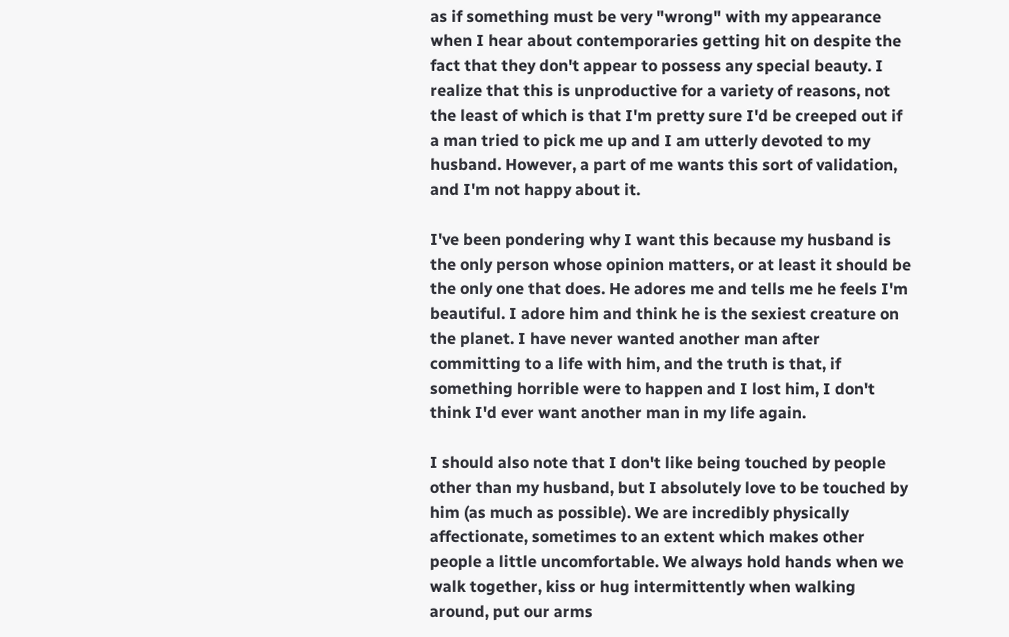as if something must be very "wrong" with my appearance when I hear about contemporaries getting hit on despite the fact that they don't appear to possess any special beauty. I realize that this is unproductive for a variety of reasons, not the least of which is that I'm pretty sure I'd be creeped out if a man tried to pick me up and I am utterly devoted to my  husband. However, a part of me wants this sort of validation, and I'm not happy about it.

I've been pondering why I want this because my husband is the only person whose opinion matters, or at least it should be the only one that does. He adores me and tells me he feels I'm beautiful. I adore him and think he is the sexiest creature on the planet. I have never wanted another man after committing to a life with him, and the truth is that, if something horrible were to happen and I lost him, I don't think I'd ever want another man in my life again.

I should also note that I don't like being touched by people other than my husband, but I absolutely love to be touched by him (as much as possible). We are incredibly physically affectionate, sometimes to an extent which makes other people a little uncomfortable. We always hold hands when we walk together, kiss or hug intermittently when walking around, put our arms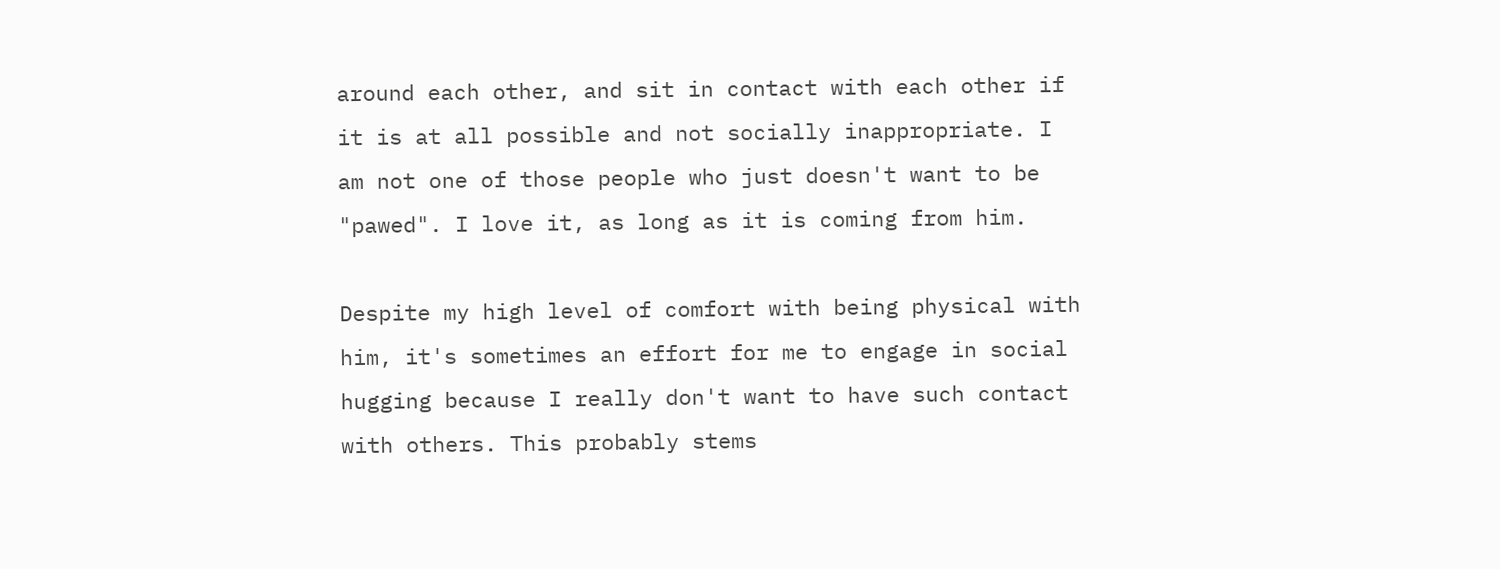around each other, and sit in contact with each other if it is at all possible and not socially inappropriate. I am not one of those people who just doesn't want to be "pawed". I love it, as long as it is coming from him.

Despite my high level of comfort with being physical with him, it's sometimes an effort for me to engage in social hugging because I really don't want to have such contact with others. This probably stems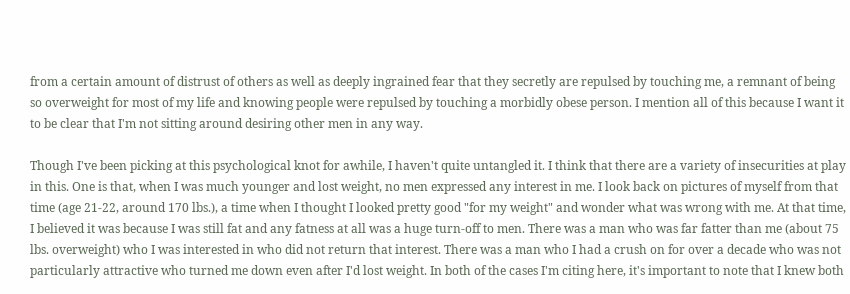from a certain amount of distrust of others as well as deeply ingrained fear that they secretly are repulsed by touching me, a remnant of being so overweight for most of my life and knowing people were repulsed by touching a morbidly obese person. I mention all of this because I want it to be clear that I'm not sitting around desiring other men in any way.

Though I've been picking at this psychological knot for awhile, I haven't quite untangled it. I think that there are a variety of insecurities at play in this. One is that, when I was much younger and lost weight, no men expressed any interest in me. I look back on pictures of myself from that time (age 21-22, around 170 lbs.), a time when I thought I looked pretty good "for my weight" and wonder what was wrong with me. At that time, I believed it was because I was still fat and any fatness at all was a huge turn-off to men. There was a man who was far fatter than me (about 75 lbs. overweight) who I was interested in who did not return that interest. There was a man who I had a crush on for over a decade who was not particularly attractive who turned me down even after I'd lost weight. In both of the cases I'm citing here, it's important to note that I knew both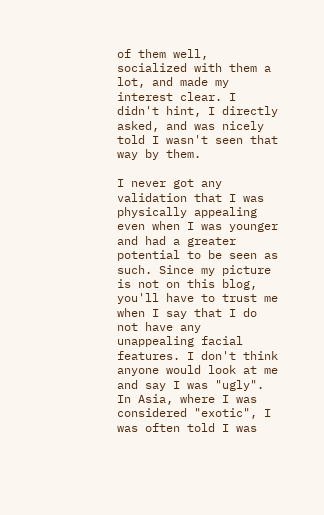of them well, socialized with them a lot, and made my interest clear. I didn't hint, I directly asked, and was nicely told I wasn't seen that way by them.

I never got any validation that I was physically appealing even when I was younger and had a greater potential to be seen as such. Since my picture is not on this blog, you'll have to trust me when I say that I do not have any unappealing facial features. I don't think anyone would look at me and say I was "ugly". In Asia, where I was considered "exotic", I was often told I was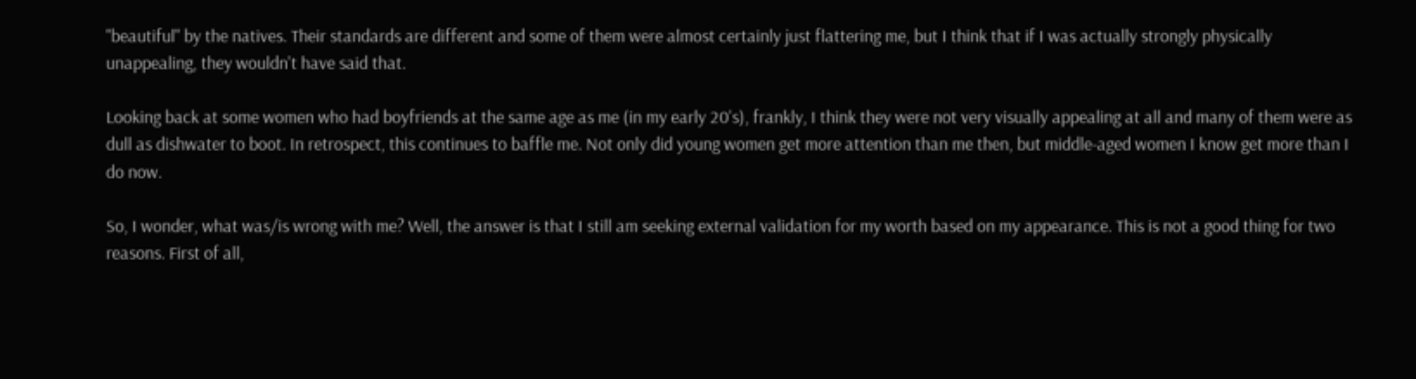"beautiful" by the natives. Their standards are different and some of them were almost certainly just flattering me, but I think that if I was actually strongly physically unappealing, they wouldn't have said that.

Looking back at some women who had boyfriends at the same age as me (in my early 20's), frankly, I think they were not very visually appealing at all and many of them were as dull as dishwater to boot. In retrospect, this continues to baffle me. Not only did young women get more attention than me then, but middle-aged women I know get more than I do now.

So, I wonder, what was/is wrong with me? Well, the answer is that I still am seeking external validation for my worth based on my appearance. This is not a good thing for two reasons. First of all,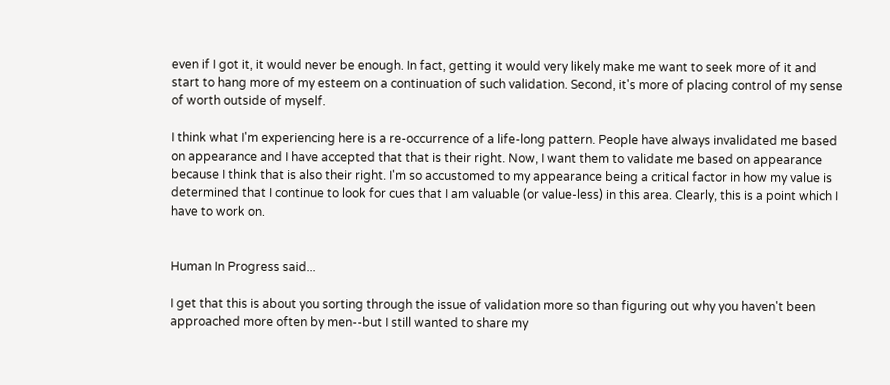even if I got it, it would never be enough. In fact, getting it would very likely make me want to seek more of it and start to hang more of my esteem on a continuation of such validation. Second, it's more of placing control of my sense of worth outside of myself.

I think what I'm experiencing here is a re-occurrence of a life-long pattern. People have always invalidated me based on appearance and I have accepted that that is their right. Now, I want them to validate me based on appearance because I think that is also their right. I'm so accustomed to my appearance being a critical factor in how my value is determined that I continue to look for cues that I am valuable (or value-less) in this area. Clearly, this is a point which I have to work on.


Human In Progress said...

I get that this is about you sorting through the issue of validation more so than figuring out why you haven't been approached more often by men--but I still wanted to share my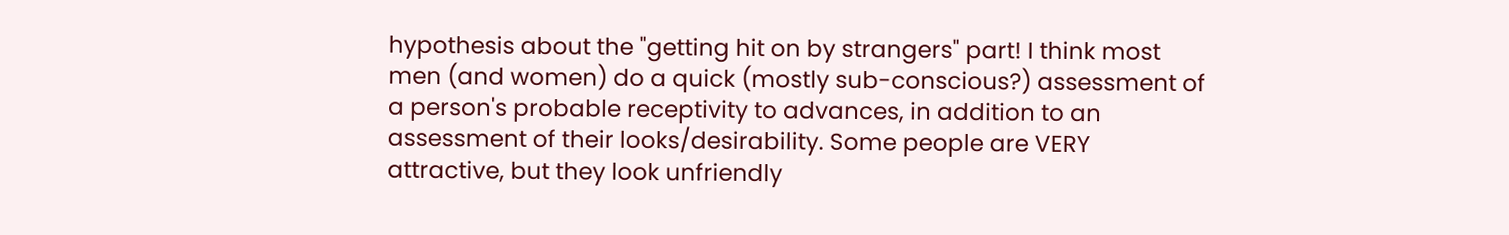hypothesis about the "getting hit on by strangers" part! I think most men (and women) do a quick (mostly sub-conscious?) assessment of a person's probable receptivity to advances, in addition to an assessment of their looks/desirability. Some people are VERY attractive, but they look unfriendly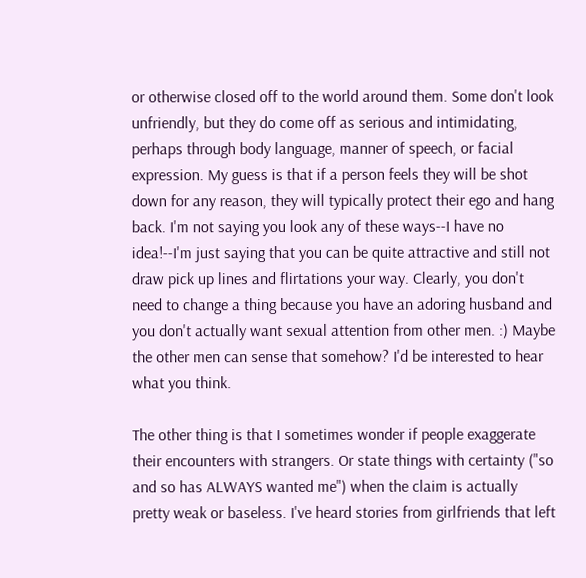or otherwise closed off to the world around them. Some don't look unfriendly, but they do come off as serious and intimidating, perhaps through body language, manner of speech, or facial expression. My guess is that if a person feels they will be shot down for any reason, they will typically protect their ego and hang back. I'm not saying you look any of these ways--I have no idea!--I'm just saying that you can be quite attractive and still not draw pick up lines and flirtations your way. Clearly, you don't need to change a thing because you have an adoring husband and you don't actually want sexual attention from other men. :) Maybe the other men can sense that somehow? I'd be interested to hear what you think.

The other thing is that I sometimes wonder if people exaggerate their encounters with strangers. Or state things with certainty ("so and so has ALWAYS wanted me") when the claim is actually pretty weak or baseless. I've heard stories from girlfriends that left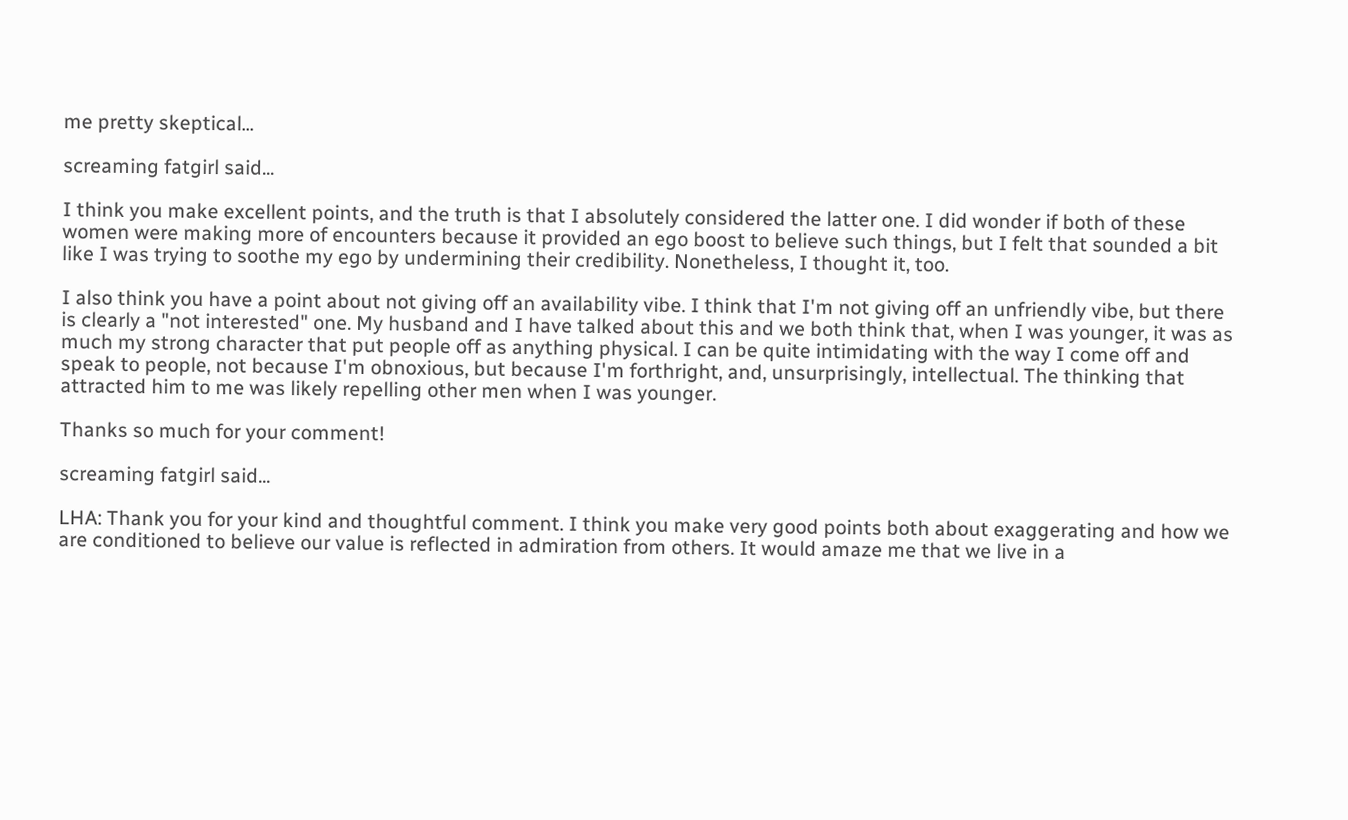me pretty skeptical...

screaming fatgirl said...

I think you make excellent points, and the truth is that I absolutely considered the latter one. I did wonder if both of these women were making more of encounters because it provided an ego boost to believe such things, but I felt that sounded a bit like I was trying to soothe my ego by undermining their credibility. Nonetheless, I thought it, too.

I also think you have a point about not giving off an availability vibe. I think that I'm not giving off an unfriendly vibe, but there is clearly a "not interested" one. My husband and I have talked about this and we both think that, when I was younger, it was as much my strong character that put people off as anything physical. I can be quite intimidating with the way I come off and speak to people, not because I'm obnoxious, but because I'm forthright, and, unsurprisingly, intellectual. The thinking that attracted him to me was likely repelling other men when I was younger.

Thanks so much for your comment!

screaming fatgirl said...

LHA: Thank you for your kind and thoughtful comment. I think you make very good points both about exaggerating and how we are conditioned to believe our value is reflected in admiration from others. It would amaze me that we live in a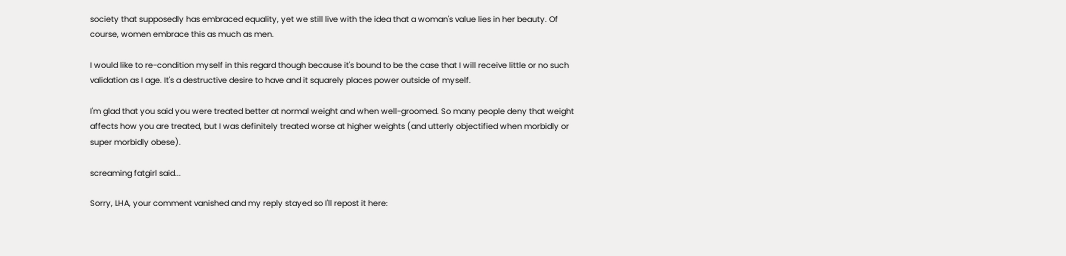society that supposedly has embraced equality, yet we still live with the idea that a woman's value lies in her beauty. Of course, women embrace this as much as men.

I would like to re-condition myself in this regard though because it's bound to be the case that I will receive little or no such validation as I age. It's a destructive desire to have and it squarely places power outside of myself.

I'm glad that you said you were treated better at normal weight and when well-groomed. So many people deny that weight affects how you are treated, but I was definitely treated worse at higher weights (and utterly objectified when morbidly or super morbidly obese).

screaming fatgirl said...

Sorry, LHA, your comment vanished and my reply stayed so I'll repost it here: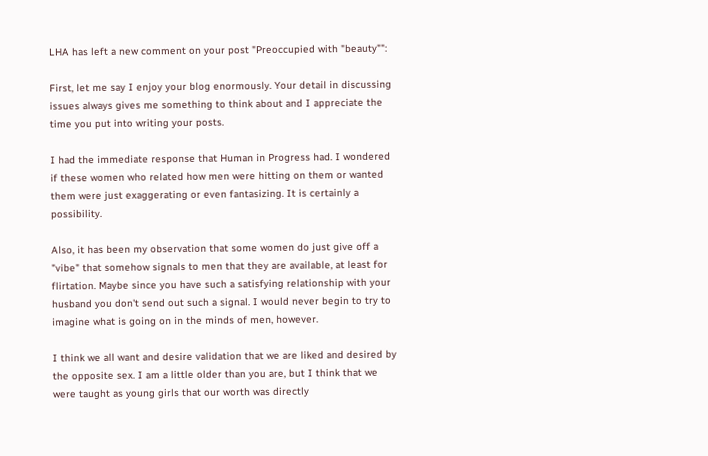LHA has left a new comment on your post "Preoccupied with "beauty"":

First, let me say I enjoy your blog enormously. Your detail in discussing issues always gives me something to think about and I appreciate the time you put into writing your posts.

I had the immediate response that Human in Progress had. I wondered if these women who related how men were hitting on them or wanted them were just exaggerating or even fantasizing. It is certainly a possibility.

Also, it has been my observation that some women do just give off a "vibe" that somehow signals to men that they are available, at least for flirtation. Maybe since you have such a satisfying relationship with your husband you don't send out such a signal. I would never begin to try to imagine what is going on in the minds of men, however.

I think we all want and desire validation that we are liked and desired by the opposite sex. I am a little older than you are, but I think that we were taught as young girls that our worth was directly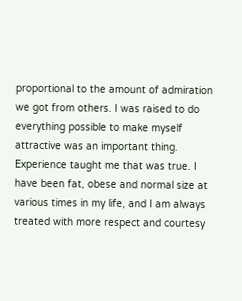proportional to the amount of admiration we got from others. I was raised to do everything possible to make myself attractive was an important thing. Experience taught me that was true. I have been fat, obese and normal size at various times in my life, and I am always treated with more respect and courtesy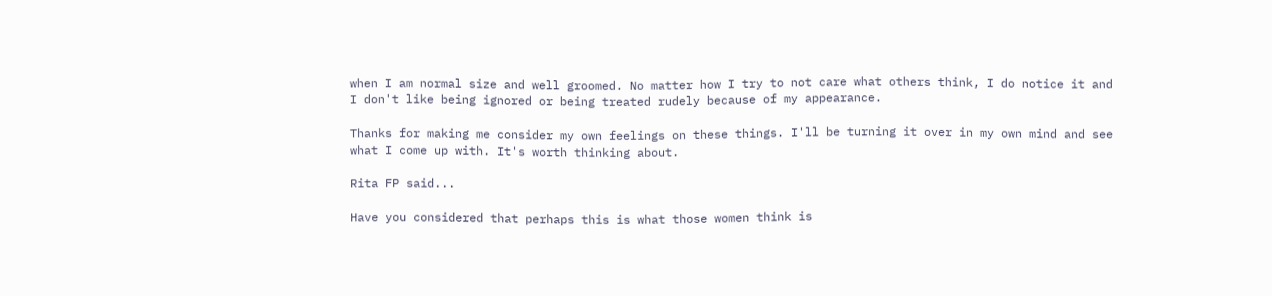when I am normal size and well groomed. No matter how I try to not care what others think, I do notice it and I don't like being ignored or being treated rudely because of my appearance.

Thanks for making me consider my own feelings on these things. I'll be turning it over in my own mind and see what I come up with. It's worth thinking about.

Rita FP said...

Have you considered that perhaps this is what those women think is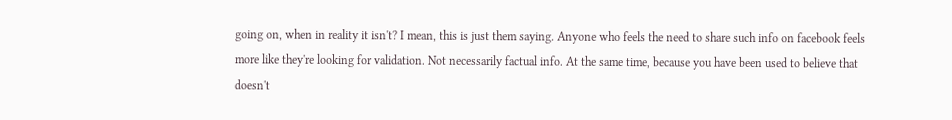going on, when in reality it isn't? I mean, this is just them saying. Anyone who feels the need to share such info on facebook feels more like they're looking for validation. Not necessarily factual info. At the same time, because you have been used to believe that doesn't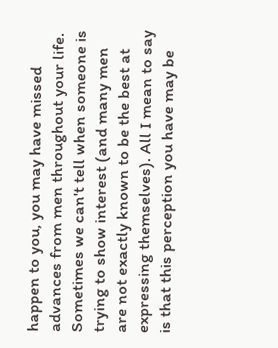happen to you, you may have missed advances from men throughout your life. Sometimes we can't tell when someone is trying to show interest (and many men are not exactly known to be the best at expressing themselves). All I mean to say is that this perception you have may be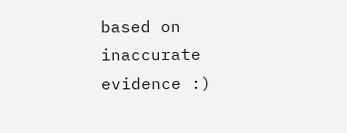based on inaccurate evidence :)